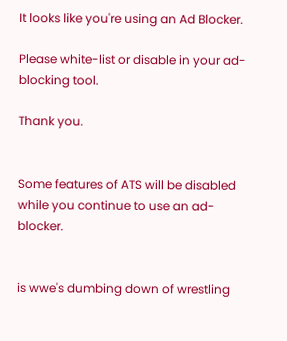It looks like you're using an Ad Blocker.

Please white-list or disable in your ad-blocking tool.

Thank you.


Some features of ATS will be disabled while you continue to use an ad-blocker.


is wwe's dumbing down of wrestling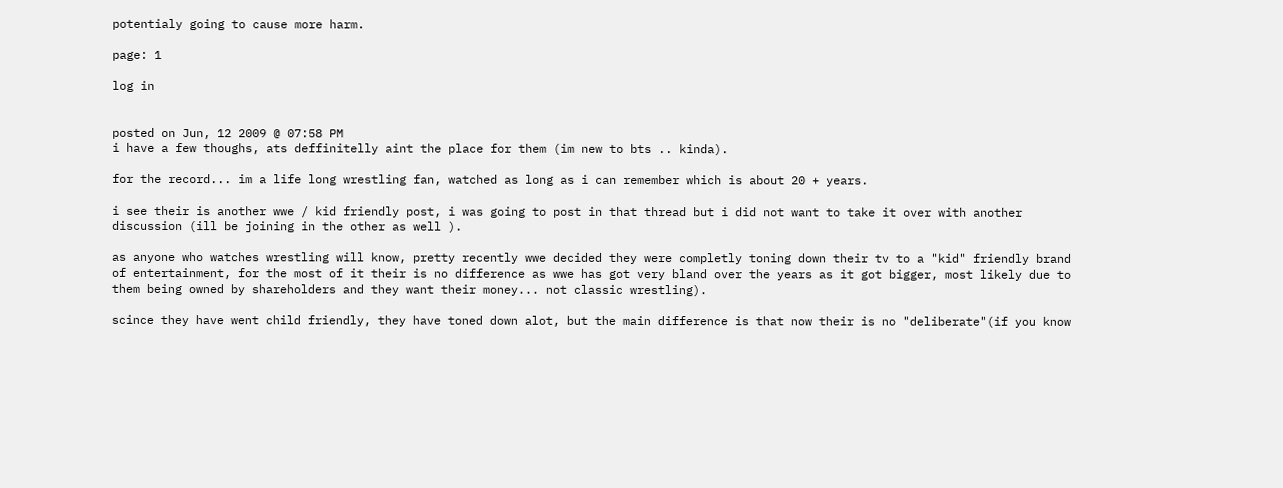potentialy going to cause more harm.

page: 1

log in


posted on Jun, 12 2009 @ 07:58 PM
i have a few thoughs, ats deffinitelly aint the place for them (im new to bts .. kinda).

for the record... im a life long wrestling fan, watched as long as i can remember which is about 20 + years.

i see their is another wwe / kid friendly post, i was going to post in that thread but i did not want to take it over with another discussion (ill be joining in the other as well ).

as anyone who watches wrestling will know, pretty recently wwe decided they were completly toning down their tv to a "kid" friendly brand of entertainment, for the most of it their is no difference as wwe has got very bland over the years as it got bigger, most likely due to them being owned by shareholders and they want their money... not classic wrestling).

scince they have went child friendly, they have toned down alot, but the main difference is that now their is no "deliberate"(if you know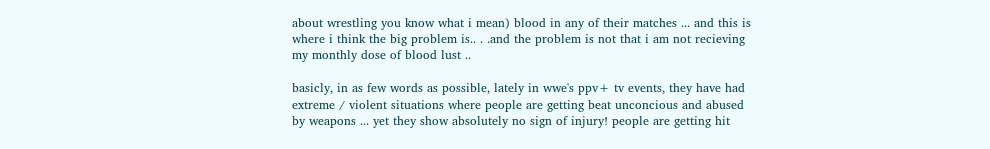about wrestling you know what i mean) blood in any of their matches ... and this is where i think the big problem is.. . .and the problem is not that i am not recieving my monthly dose of blood lust ..

basicly, in as few words as possible, lately in wwe's ppv+ tv events, they have had extreme / violent situations where people are getting beat unconcious and abused by weapons ... yet they show absolutely no sign of injury! people are getting hit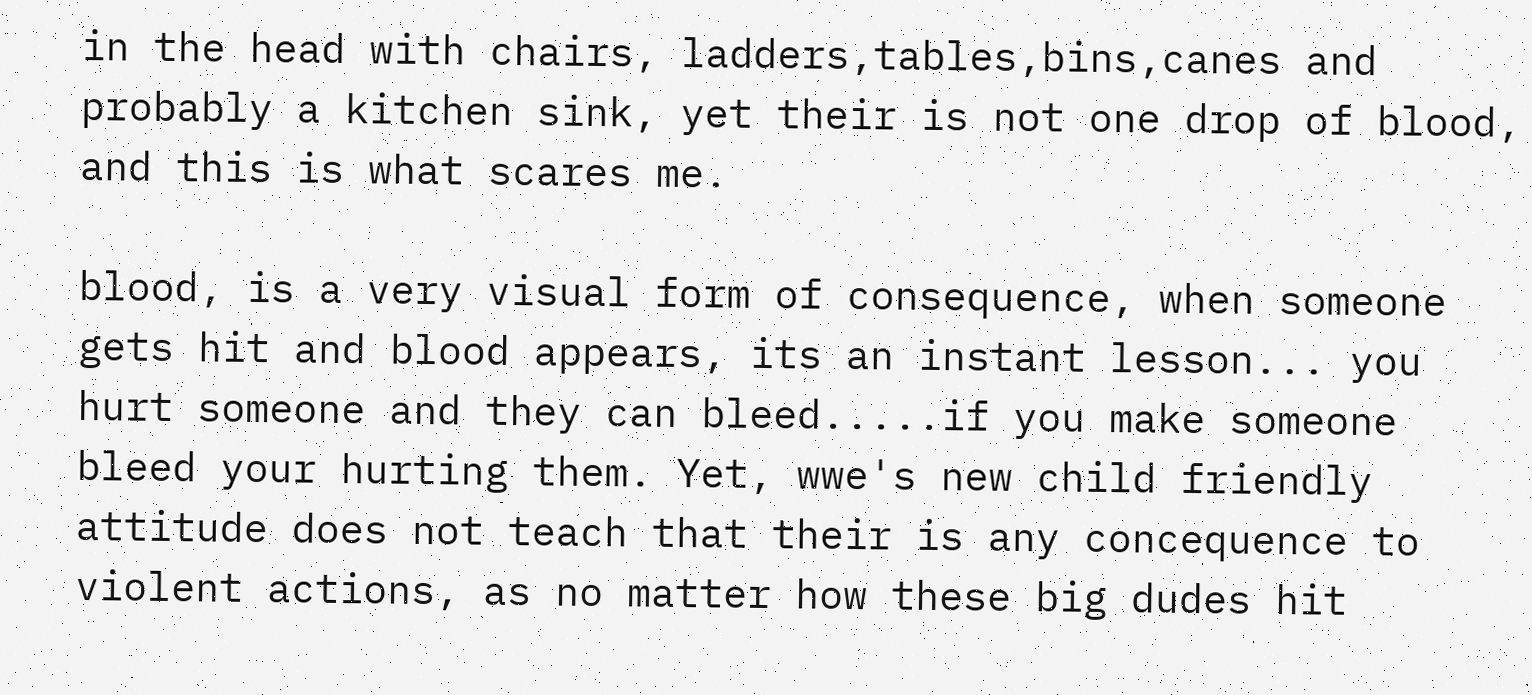in the head with chairs, ladders,tables,bins,canes and probably a kitchen sink, yet their is not one drop of blood, and this is what scares me.

blood, is a very visual form of consequence, when someone gets hit and blood appears, its an instant lesson... you hurt someone and they can bleed.....if you make someone bleed your hurting them. Yet, wwe's new child friendly attitude does not teach that their is any concequence to violent actions, as no matter how these big dudes hit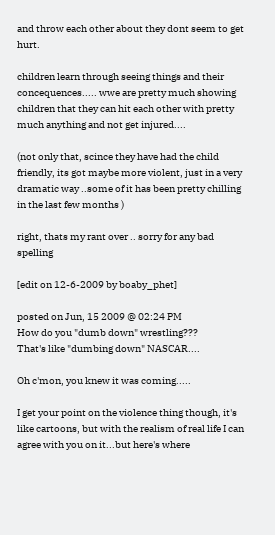and throw each other about they dont seem to get hurt.

children learn through seeing things and their concequences..... wwe are pretty much showing children that they can hit each other with pretty much anything and not get injured....

(not only that, scince they have had the child friendly, its got maybe more violent, just in a very dramatic way ..some of it has been pretty chilling in the last few months )

right, thats my rant over .. sorry for any bad spelling

[edit on 12-6-2009 by boaby_phet]

posted on Jun, 15 2009 @ 02:24 PM
How do you "dumb down" wrestling???
That's like "dumbing down" NASCAR....

Oh c'mon, you knew it was coming.....

I get your point on the violence thing though, it's like cartoons, but with the realism of real life I can agree with you on it...but here's where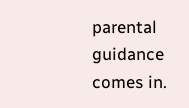parental guidance comes in.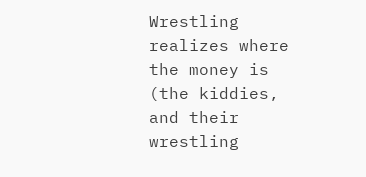Wrestling realizes where the money is (the kiddies, and their wrestling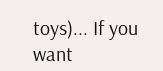toys)... If you want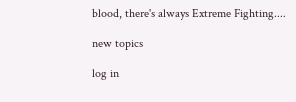blood, there's always Extreme Fighting....

new topics

log in